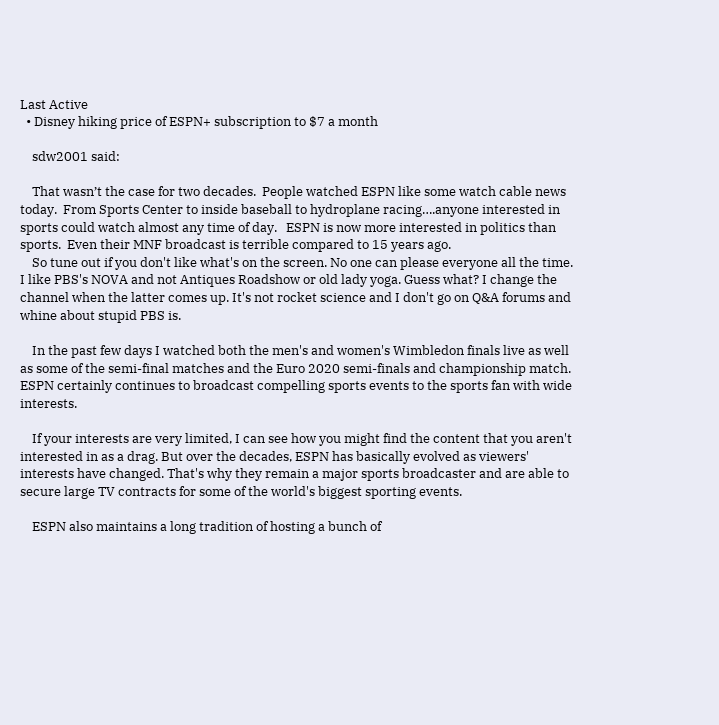Last Active
  • Disney hiking price of ESPN+ subscription to $7 a month

    sdw2001 said:

    That wasn’t the case for two decades.  People watched ESPN like some watch cable news today.  From Sports Center to inside baseball to hydroplane racing….anyone interested in sports could watch almost any time of day.   ESPN is now more interested in politics than sports.  Even their MNF broadcast is terrible compared to 15 years ago.
    So tune out if you don't like what's on the screen. No one can please everyone all the time. I like PBS's NOVA and not Antiques Roadshow or old lady yoga. Guess what? I change the channel when the latter comes up. It's not rocket science and I don't go on Q&A forums and whine about stupid PBS is.

    In the past few days I watched both the men's and women's Wimbledon finals live as well as some of the semi-final matches and the Euro 2020 semi-finals and championship match. ESPN certainly continues to broadcast compelling sports events to the sports fan with wide interests.

    If your interests are very limited, I can see how you might find the content that you aren't interested in as a drag. But over the decades, ESPN has basically evolved as viewers' interests have changed. That's why they remain a major sports broadcaster and are able to secure large TV contracts for some of the world's biggest sporting events.

    ESPN also maintains a long tradition of hosting a bunch of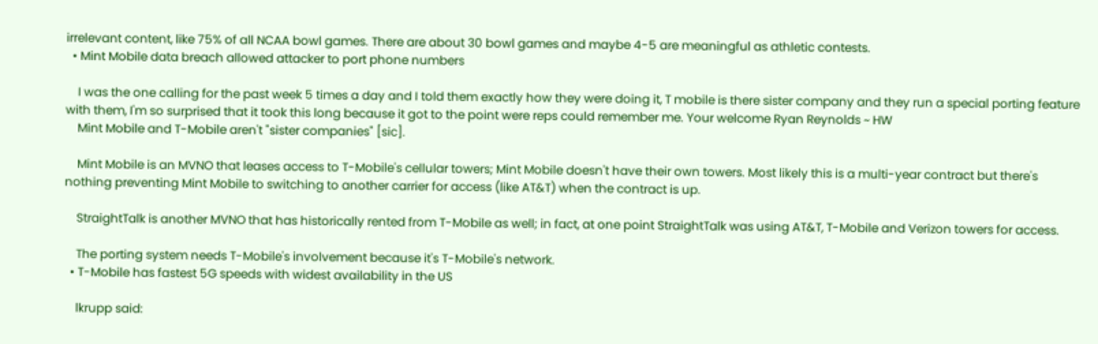irrelevant content, like 75% of all NCAA bowl games. There are about 30 bowl games and maybe 4-5 are meaningful as athletic contests.
  • Mint Mobile data breach allowed attacker to port phone numbers

    I was the one calling for the past week 5 times a day and I told them exactly how they were doing it, T mobile is there sister company and they run a special porting feature with them, I'm so surprised that it took this long because it got to the point were reps could remember me. Your welcome Ryan Reynolds ~ HW
    Mint Mobile and T-Mobile aren't "sister companies" [sic].

    Mint Mobile is an MVNO that leases access to T-Mobile's cellular towers; Mint Mobile doesn't have their own towers. Most likely this is a multi-year contract but there's nothing preventing Mint Mobile to switching to another carrier for access (like AT&T) when the contract is up.

    StraightTalk is another MVNO that has historically rented from T-Mobile as well; in fact, at one point StraightTalk was using AT&T, T-Mobile and Verizon towers for access.

    The porting system needs T-Mobile's involvement because it's T-Mobile's network.
  • T-Mobile has fastest 5G speeds with widest availability in the US

    lkrupp said: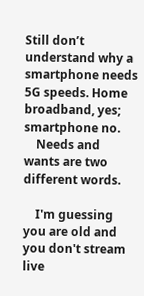Still don’t understand why a smartphone needs 5G speeds. Home broadband, yes; smartphone no.
    Needs and wants are two different words.

    I'm guessing you are old and you don't stream live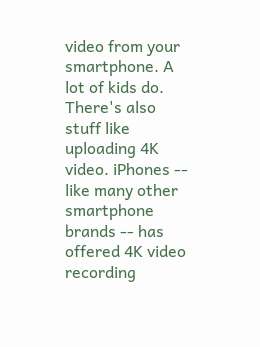video from your smartphone. A lot of kids do. There's also stuff like uploading 4K video. iPhones -- like many other smartphone brands -- has offered 4K video recording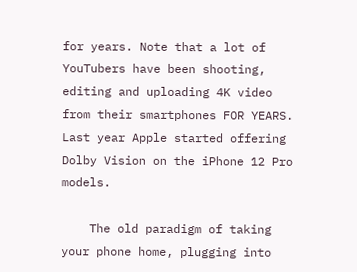for years. Note that a lot of YouTubers have been shooting, editing and uploading 4K video from their smartphones FOR YEARS. Last year Apple started offering Dolby Vision on the iPhone 12 Pro models.

    The old paradigm of taking your phone home, plugging into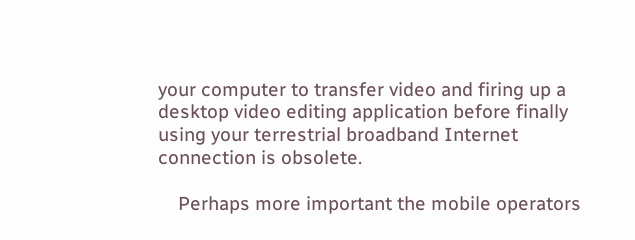your computer to transfer video and firing up a desktop video editing application before finally using your terrestrial broadband Internet connection is obsolete.

    Perhaps more important the mobile operators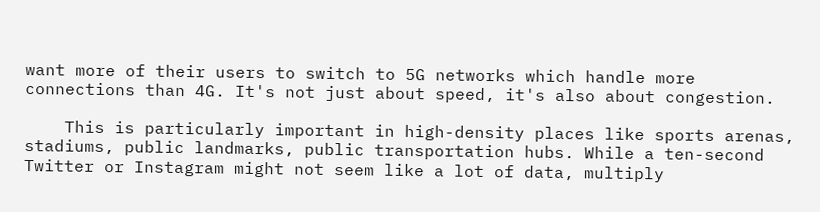want more of their users to switch to 5G networks which handle more connections than 4G. It's not just about speed, it's also about congestion.

    This is particularly important in high-density places like sports arenas, stadiums, public landmarks, public transportation hubs. While a ten-second Twitter or Instagram might not seem like a lot of data, multiply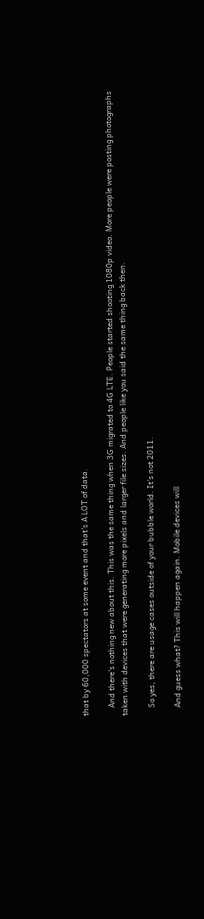that by 60,000 spectators at some event and that's A LOT of data.

    And there's nothing new about this. This was the same thing when 3G migrated to 4G LTE. People started shooting 1080p video. More people were posting photographs taken with devices that were generating more pixels and larger file sizes. And people like you said the same thing back then.

    So yes, there are usage cases outside of your bubble world. It's not 2011.

    And guess what? This will happen again. Mobile devices will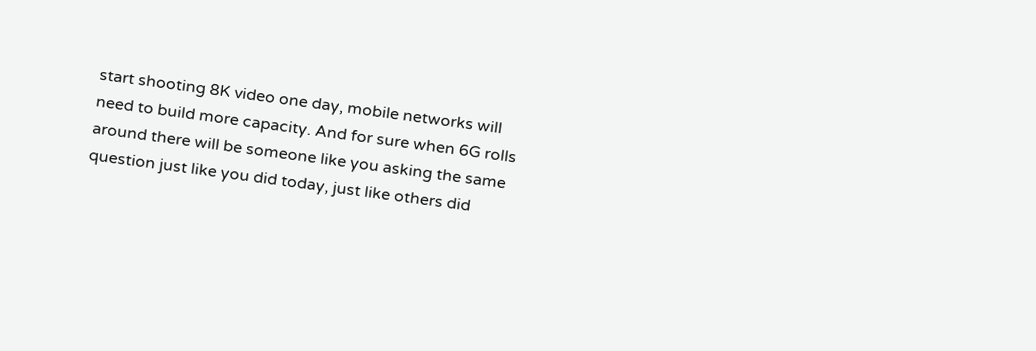start shooting 8K video one day, mobile networks will need to build more capacity. And for sure when 6G rolls around there will be someone like you asking the same question just like you did today, just like others did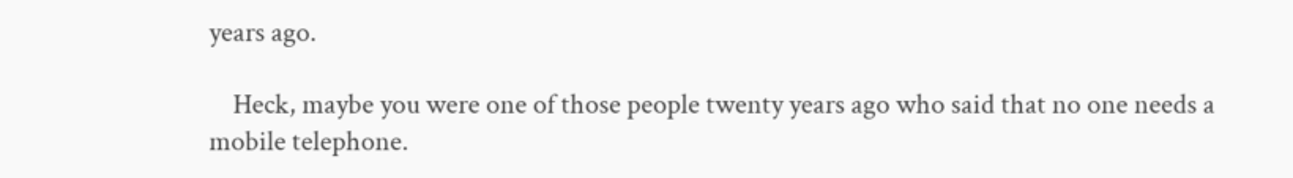years ago.

    Heck, maybe you were one of those people twenty years ago who said that no one needs a mobile telephone.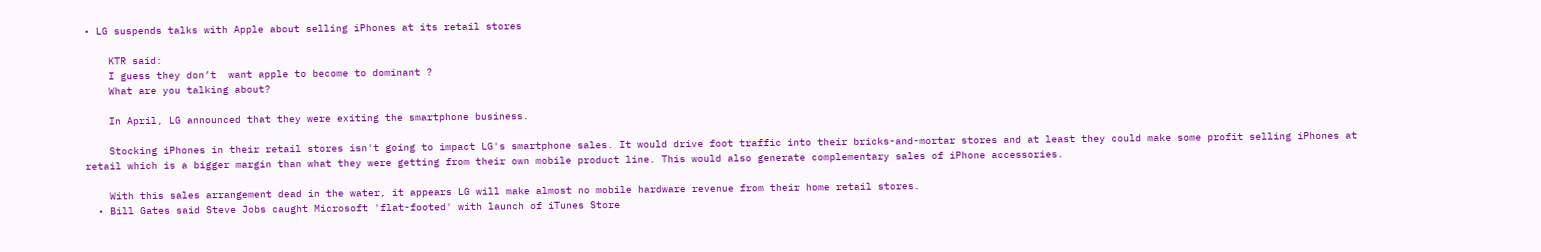• LG suspends talks with Apple about selling iPhones at its retail stores

    KTR said:
    I guess they don’t  want apple to become to dominant ?
    What are you talking about?

    In April, LG announced that they were exiting the smartphone business.

    Stocking iPhones in their retail stores isn't going to impact LG's smartphone sales. It would drive foot traffic into their bricks-and-mortar stores and at least they could make some profit selling iPhones at retail which is a bigger margin than what they were getting from their own mobile product line. This would also generate complementary sales of iPhone accessories.

    With this sales arrangement dead in the water, it appears LG will make almost no mobile hardware revenue from their home retail stores.
  • Bill Gates said Steve Jobs caught Microsoft 'flat-footed' with launch of iTunes Store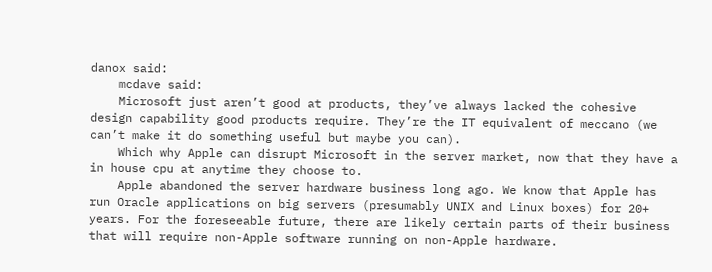danox said:
    mcdave said:
    Microsoft just aren’t good at products, they’ve always lacked the cohesive design capability good products require. They’re the IT equivalent of meccano (we can’t make it do something useful but maybe you can).
    Which why Apple can disrupt Microsoft in the server market, now that they have a in house cpu at anytime they choose to.
    Apple abandoned the server hardware business long ago. We know that Apple has run Oracle applications on big servers (presumably UNIX and Linux boxes) for 20+ years. For the foreseeable future, there are likely certain parts of their business that will require non-Apple software running on non-Apple hardware.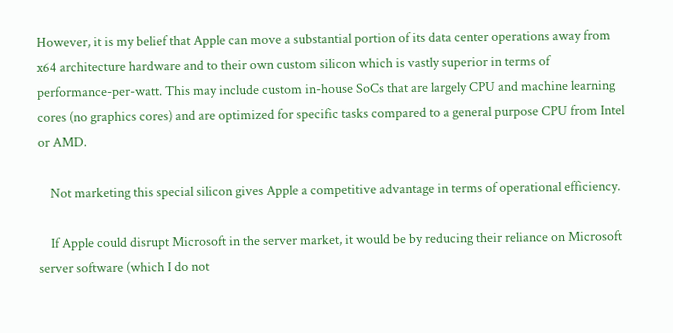However, it is my belief that Apple can move a substantial portion of its data center operations away from x64 architecture hardware and to their own custom silicon which is vastly superior in terms of performance-per-watt. This may include custom in-house SoCs that are largely CPU and machine learning cores (no graphics cores) and are optimized for specific tasks compared to a general purpose CPU from Intel or AMD.

    Not marketing this special silicon gives Apple a competitive advantage in terms of operational efficiency.

    If Apple could disrupt Microsoft in the server market, it would be by reducing their reliance on Microsoft server software (which I do not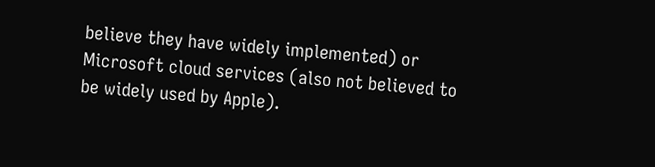believe they have widely implemented) or Microsoft cloud services (also not believed to be widely used by Apple).